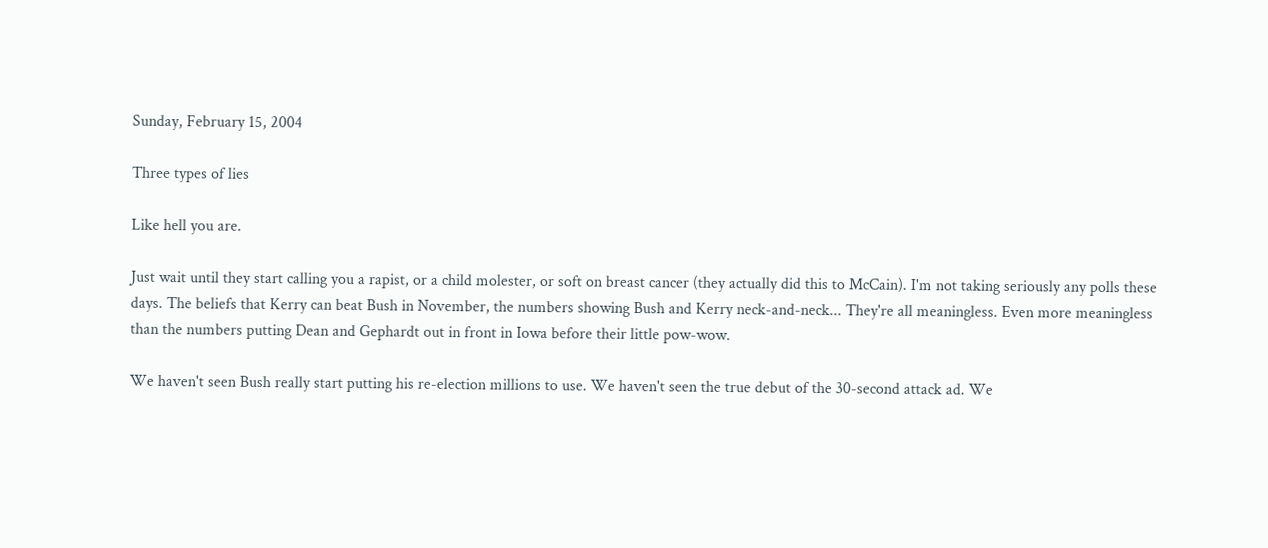Sunday, February 15, 2004

Three types of lies

Like hell you are.

Just wait until they start calling you a rapist, or a child molester, or soft on breast cancer (they actually did this to McCain). I'm not taking seriously any polls these days. The beliefs that Kerry can beat Bush in November, the numbers showing Bush and Kerry neck-and-neck... They're all meaningless. Even more meaningless than the numbers putting Dean and Gephardt out in front in Iowa before their little pow-wow.

We haven't seen Bush really start putting his re-election millions to use. We haven't seen the true debut of the 30-second attack ad. We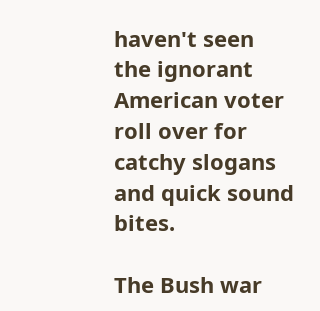haven't seen the ignorant American voter roll over for catchy slogans and quick sound bites.

The Bush war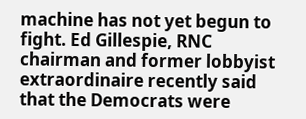machine has not yet begun to fight. Ed Gillespie, RNC chairman and former lobbyist extraordinaire recently said that the Democrats were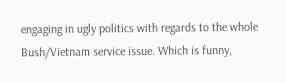engaging in ugly politics with regards to the whole Bush/Vietnam service issue. Which is funny,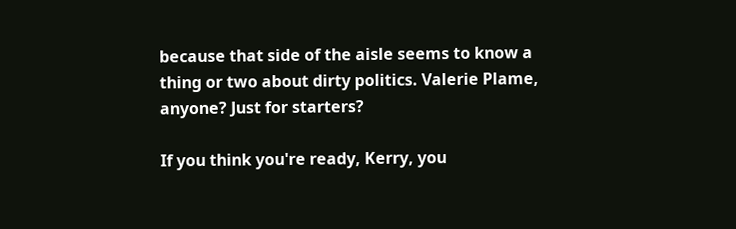because that side of the aisle seems to know a thing or two about dirty politics. Valerie Plame, anyone? Just for starters?

If you think you're ready, Kerry, you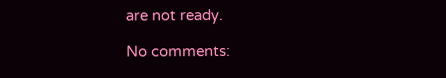are not ready.

No comments: